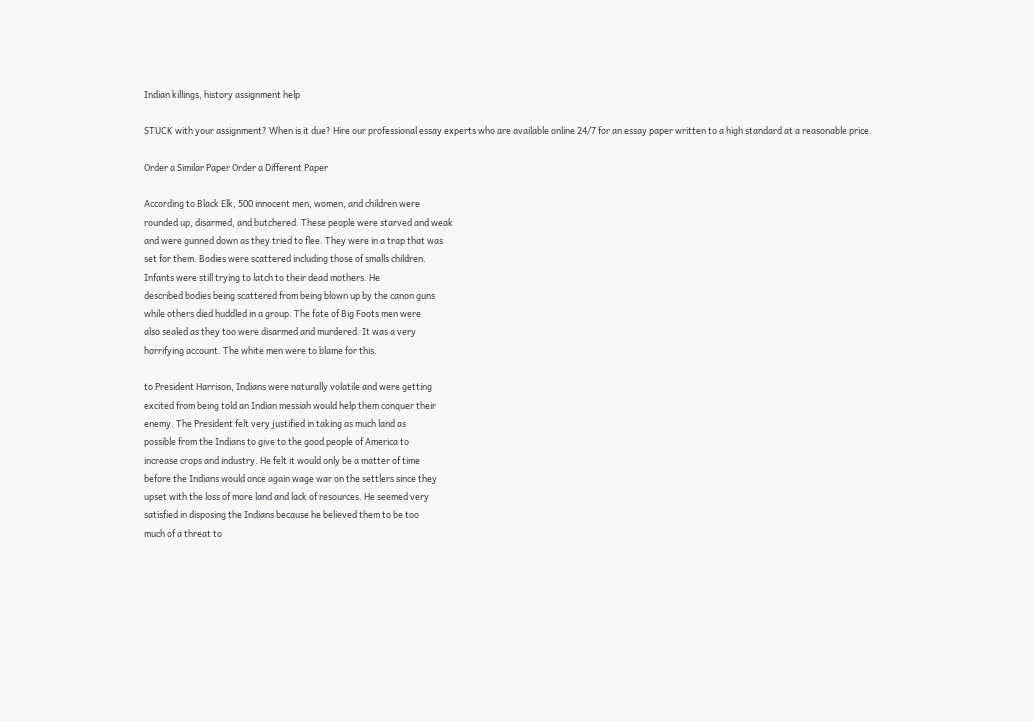Indian killings, history assignment help

STUCK with your assignment? When is it due? Hire our professional essay experts who are available online 24/7 for an essay paper written to a high standard at a reasonable price.

Order a Similar Paper Order a Different Paper

According to Black Elk, 500 innocent men, women, and children were
rounded up, disarmed, and butchered. These people were starved and weak
and were gunned down as they tried to flee. They were in a trap that was
set for them. Bodies were scattered including those of smalls children.
Infants were still trying to latch to their dead mothers. He
described bodies being scattered from being blown up by the canon guns
while others died huddled in a group. The fate of Big Foots men were
also sealed as they too were disarmed and murdered. It was a very
horrifying account. The white men were to blame for this.

to President Harrison, Indians were naturally volatile and were getting
excited from being told an Indian messiah would help them conquer their
enemy. The President felt very justified in taking as much land as
possible from the Indians to give to the good people of America to
increase crops and industry. He felt it would only be a matter of time
before the Indians would once again wage war on the settlers since they
upset with the loss of more land and lack of resources. He seemed very
satisfied in disposing the Indians because he believed them to be too
much of a threat to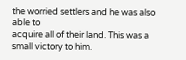the worried settlers and he was also able to
acquire all of their land. This was a small victory to him.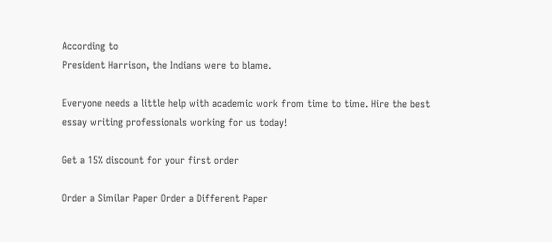According to
President Harrison, the Indians were to blame.

Everyone needs a little help with academic work from time to time. Hire the best essay writing professionals working for us today!

Get a 15% discount for your first order

Order a Similar Paper Order a Different Paper